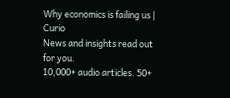Why economics is failing us | Curio
News and insights read out for you.
10,000+ audio articles. 50+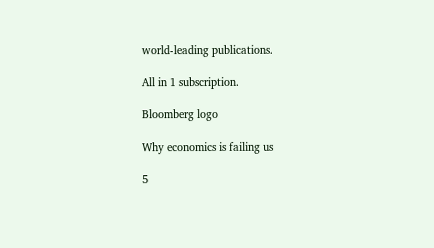world-leading publications.

All in 1 subscription.

Bloomberg logo

Why economics is failing us

5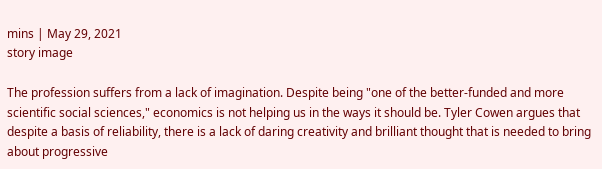mins | May 29, 2021
story image

The profession suffers from a lack of imagination. Despite being "one of the better-funded and more scientific social sciences," economics is not helping us in the ways it should be. Tyler Cowen argues that despite a basis of reliability, there is a lack of daring creativity and brilliant thought that is needed to bring about progressive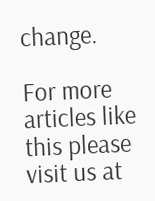change.

For more articles like this please visit us at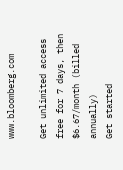www.bloomberg.com

Get unlimited access free for 7 days, then $6.67/month (billed annually)
Get started